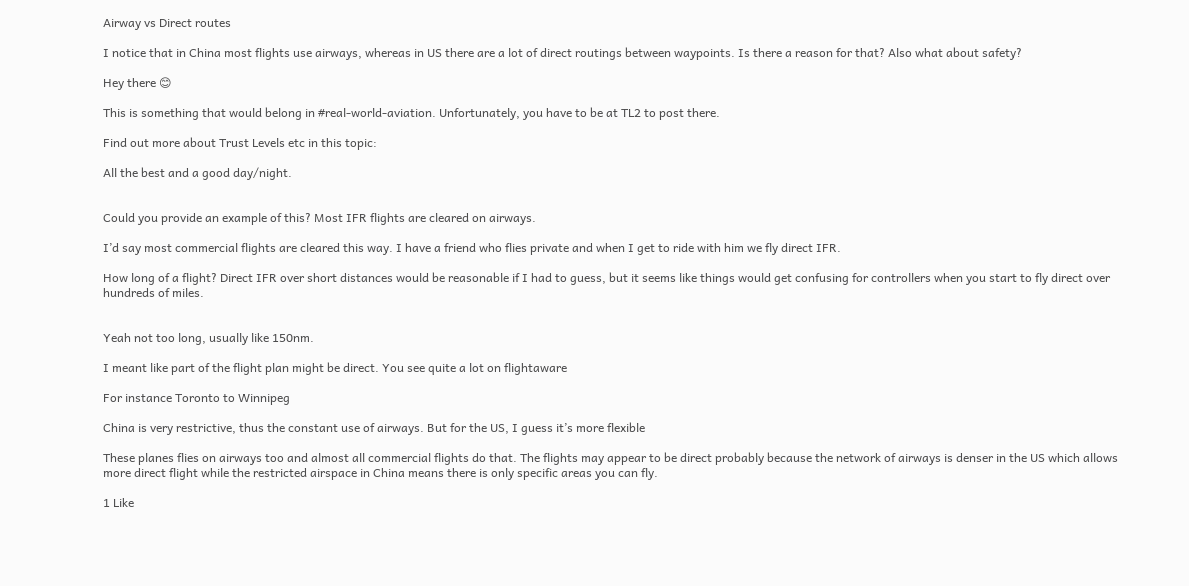Airway vs Direct routes

I notice that in China most flights use airways, whereas in US there are a lot of direct routings between waypoints. Is there a reason for that? Also what about safety?

Hey there 😊

This is something that would belong in #real-world-aviation. Unfortunately, you have to be at TL2 to post there.

Find out more about Trust Levels etc in this topic:

All the best and a good day/night.


Could you provide an example of this? Most IFR flights are cleared on airways.

I’d say most commercial flights are cleared this way. I have a friend who flies private and when I get to ride with him we fly direct IFR.

How long of a flight? Direct IFR over short distances would be reasonable if I had to guess, but it seems like things would get confusing for controllers when you start to fly direct over hundreds of miles.


Yeah not too long, usually like 150nm.

I meant like part of the flight plan might be direct. You see quite a lot on flightaware

For instance Toronto to Winnipeg

China is very restrictive, thus the constant use of airways. But for the US, I guess it’s more flexible

These planes flies on airways too and almost all commercial flights do that. The flights may appear to be direct probably because the network of airways is denser in the US which allows more direct flight while the restricted airspace in China means there is only specific areas you can fly.

1 Like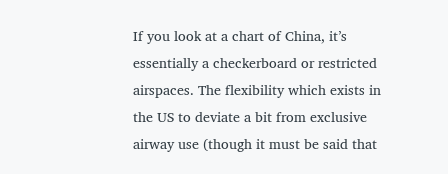If you look at a chart of China, it’s essentially a checkerboard or restricted airspaces. The flexibility which exists in the US to deviate a bit from exclusive airway use (though it must be said that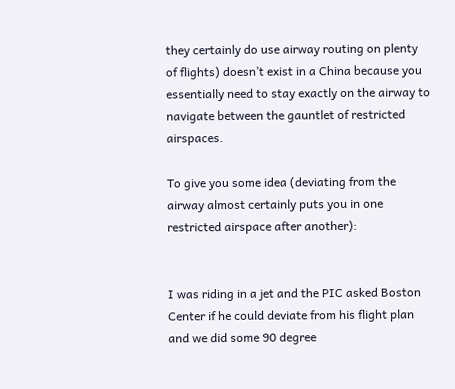they certainly do use airway routing on plenty of flights) doesn’t exist in a China because you essentially need to stay exactly on the airway to navigate between the gauntlet of restricted airspaces.

To give you some idea (deviating from the airway almost certainly puts you in one restricted airspace after another):


I was riding in a jet and the PIC asked Boston Center if he could deviate from his flight plan and we did some 90 degree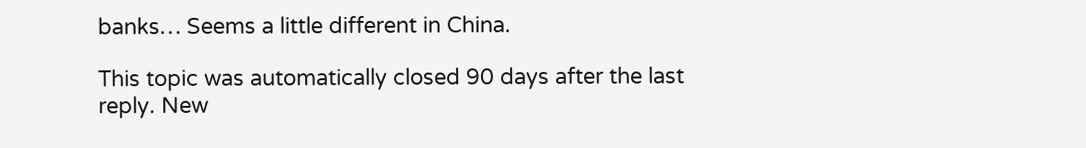banks… Seems a little different in China.

This topic was automatically closed 90 days after the last reply. New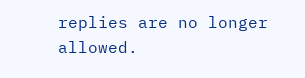replies are no longer allowed.